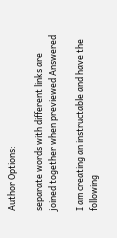Author Options:

separate words with different links are joined together when previewed Answered

I am creating an instructable and have the following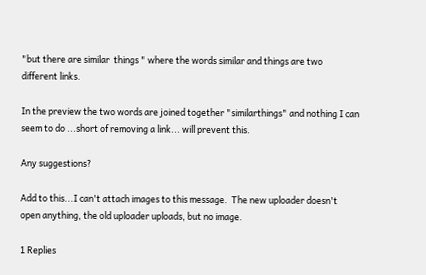"but there are similar  things " where the words similar and things are two different links.

In the preview the two words are joined together "similarthings" and nothing I can seem to do ...short of removing a link... will prevent this.

Any suggestions?

Add to this...I can't attach images to this message.  The new uploader doesn't open anything, the old uploader uploads, but no image.

1 Replies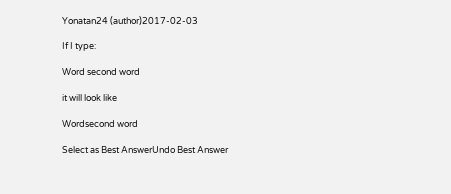Yonatan24 (author)2017-02-03

If I type:

Word second word

it will look like

Wordsecond word

Select as Best AnswerUndo Best Answer